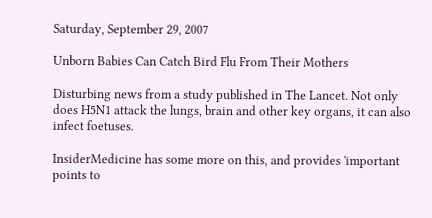Saturday, September 29, 2007

Unborn Babies Can Catch Bird Flu From Their Mothers

Disturbing news from a study published in The Lancet. Not only does H5N1 attack the lungs, brain and other key organs, it can also infect foetuses.

InsiderMedicine has some more on this, and provides 'important points to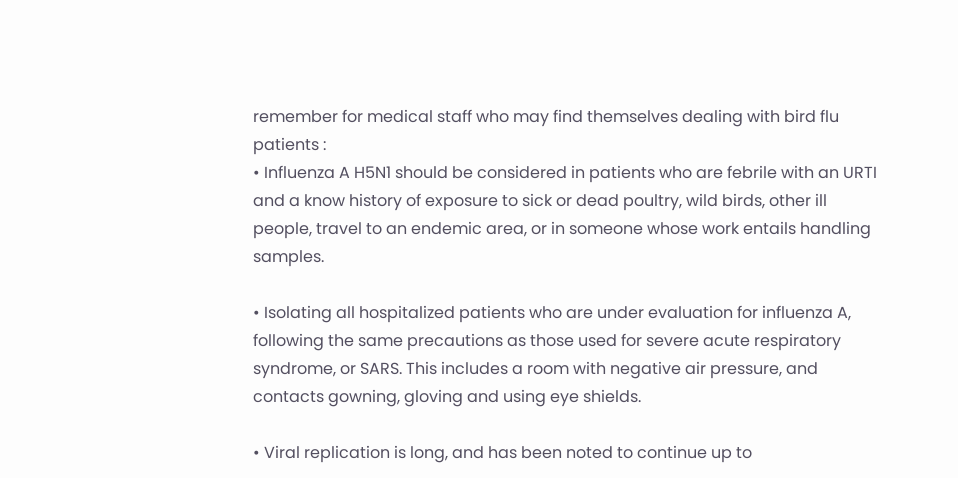remember for medical staff who may find themselves dealing with bird flu patients :
• Influenza A H5N1 should be considered in patients who are febrile with an URTI and a know history of exposure to sick or dead poultry, wild birds, other ill people, travel to an endemic area, or in someone whose work entails handling samples.

• Isolating all hospitalized patients who are under evaluation for influenza A, following the same precautions as those used for severe acute respiratory syndrome, or SARS. This includes a room with negative air pressure, and contacts gowning, gloving and using eye shields.

• Viral replication is long, and has been noted to continue up to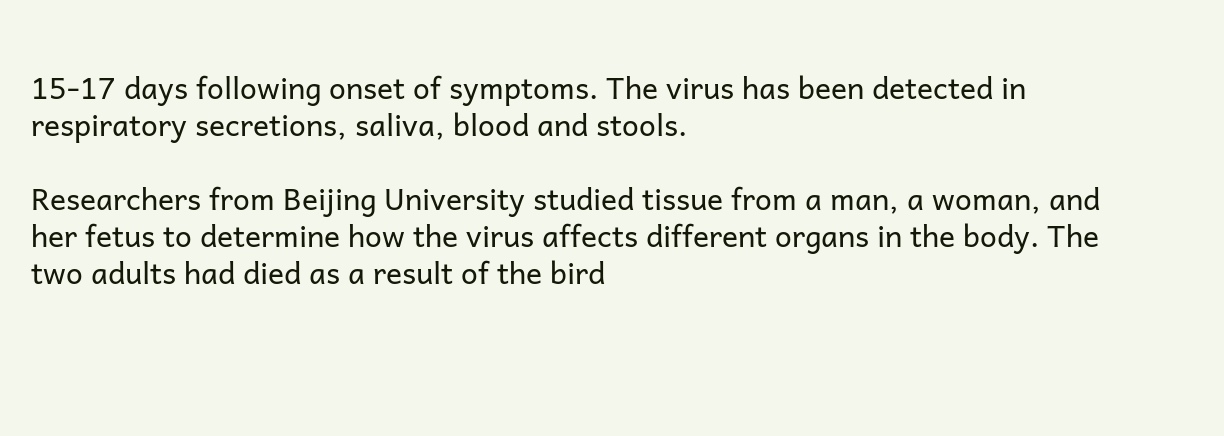15-17 days following onset of symptoms. The virus has been detected in respiratory secretions, saliva, blood and stools.

Researchers from Beijing University studied tissue from a man, a woman, and her fetus to determine how the virus affects different organs in the body. The two adults had died as a result of the bird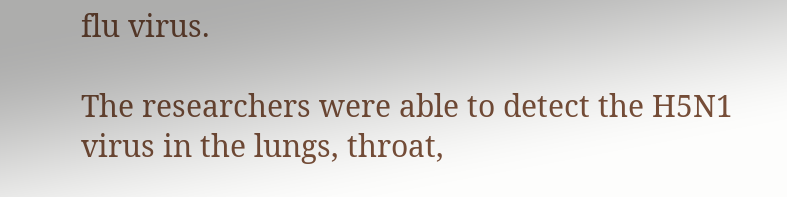flu virus.

The researchers were able to detect the H5N1 virus in the lungs, throat,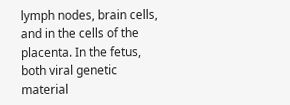lymph nodes, brain cells, and in the cells of the placenta. In the fetus, both viral genetic material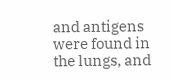and antigens were found in the lungs, and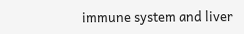immune system and liver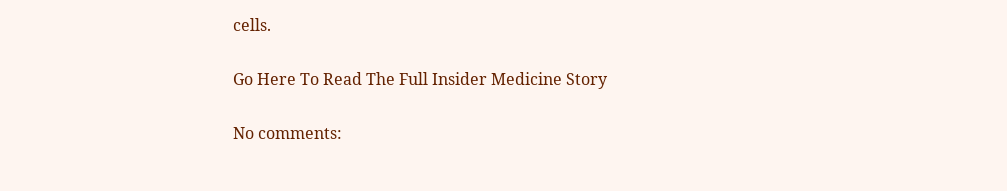cells.

Go Here To Read The Full Insider Medicine Story

No comments: